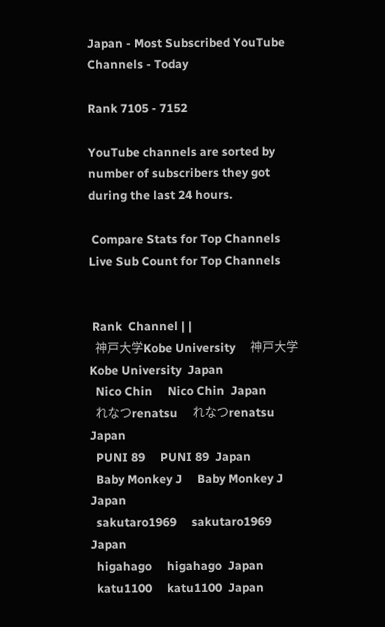Japan - Most Subscribed YouTube Channels - Today

Rank 7105 - 7152

YouTube channels are sorted by number of subscribers they got during the last 24 hours.

 Compare Stats for Top Channels  Live Sub Count for Top Channels


 Rank  Channel | |
  神戸大学Kobe University     神戸大学Kobe University  Japan
  Nico Chin     Nico Chin  Japan
  れなつrenatsu     れなつrenatsu  Japan
  PUNI 89     PUNI 89  Japan
  Baby Monkey J     Baby Monkey J  Japan
  sakutaro1969     sakutaro1969  Japan
  higahago     higahago  Japan
  katu1100     katu1100  Japan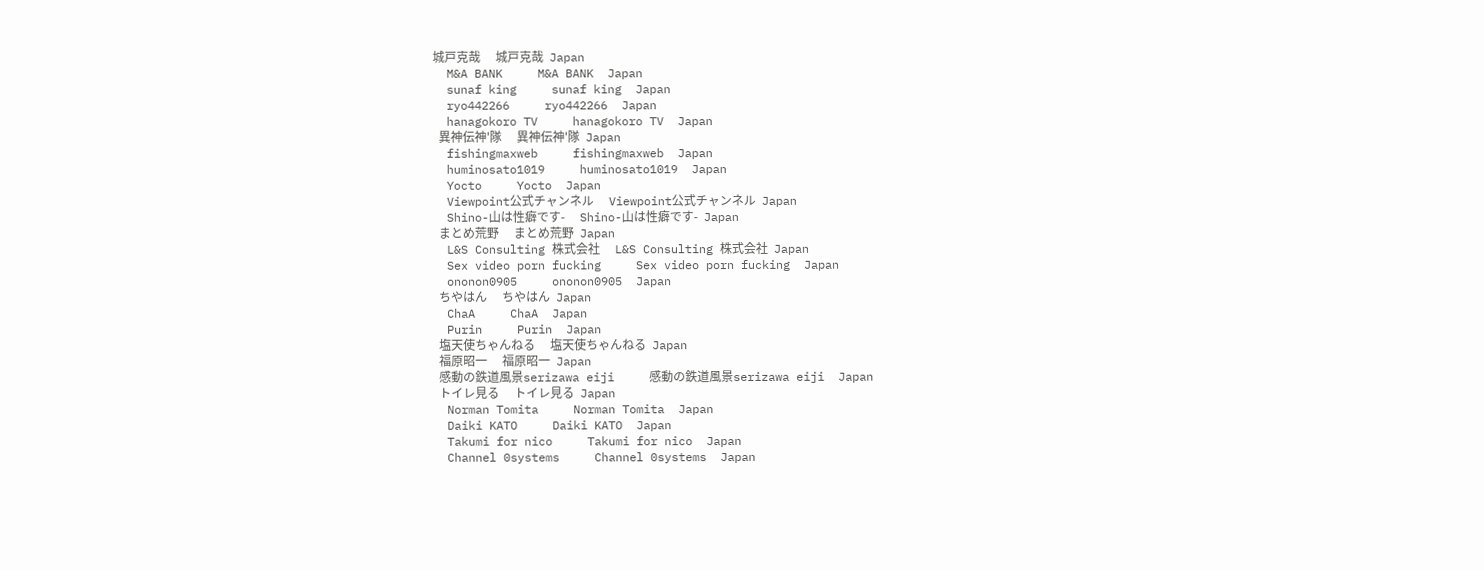城戸克哉     城戸克哉  Japan
  M&A BANK     M&A BANK  Japan
  sunaf king     sunaf king  Japan
  ryo442266     ryo442266  Japan
  hanagokoro TV     hanagokoro TV  Japan
  異神伝神'隊     異神伝神'隊  Japan
  fishingmaxweb     fishingmaxweb  Japan
  huminosato1019     huminosato1019  Japan
  Yocto     Yocto  Japan
  Viewpoint公式チャンネル     Viewpoint公式チャンネル  Japan
  Shino-山は性癖です-     Shino-山は性癖です-  Japan
  まとめ荒野     まとめ荒野  Japan
  L&S Consulting 株式会社     L&S Consulting 株式会社  Japan
  Sex video porn fucking     Sex video porn fucking  Japan
  ononon0905     ononon0905  Japan
  ちやはん     ちやはん  Japan
  ChaA     ChaA  Japan
  Purin     Purin  Japan
  塩天使ちゃんねる     塩天使ちゃんねる  Japan
  福原昭一     福原昭一  Japan
  感動の鉄道風景serizawa eiji     感動の鉄道風景serizawa eiji  Japan
  トイレ見る     トイレ見る  Japan
  Norman Tomita     Norman Tomita  Japan
  Daiki KATO     Daiki KATO  Japan
  Takumi for nico     Takumi for nico  Japan
  Channel 0systems     Channel 0systems  Japan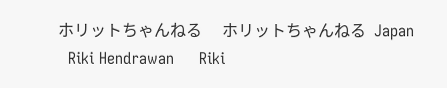ホリットちゃんねる     ホリットちゃんねる  Japan
  Riki Hendrawan     Riki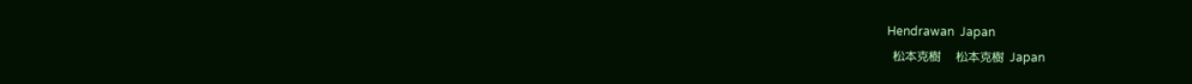Hendrawan  Japan
  松本克樹     松本克樹  Japan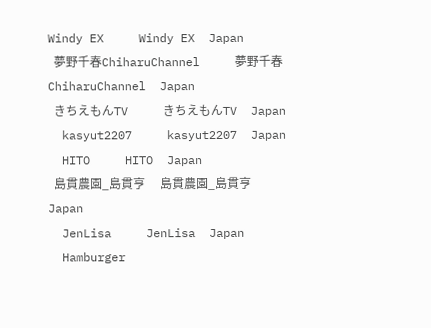Windy EX     Windy EX  Japan
  夢野千春ChiharuChannel     夢野千春ChiharuChannel  Japan
  きちえもんTV     きちえもんTV  Japan
  kasyut2207     kasyut2207  Japan
  HITO     HITO  Japan
  島貫農園_島貫亨     島貫農園_島貫亨  Japan
  JenLisa     JenLisa  Japan
  Hamburger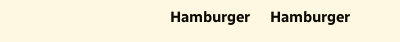Hamburger     Hamburger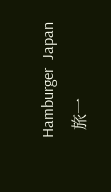Hamburger  Japan
  旅一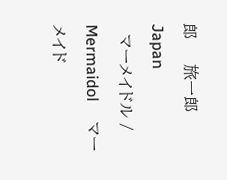郎     旅一郎  Japan
  マーメイドル / Mermaidol     マーメイド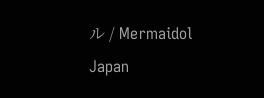ル / Mermaidol  Japan